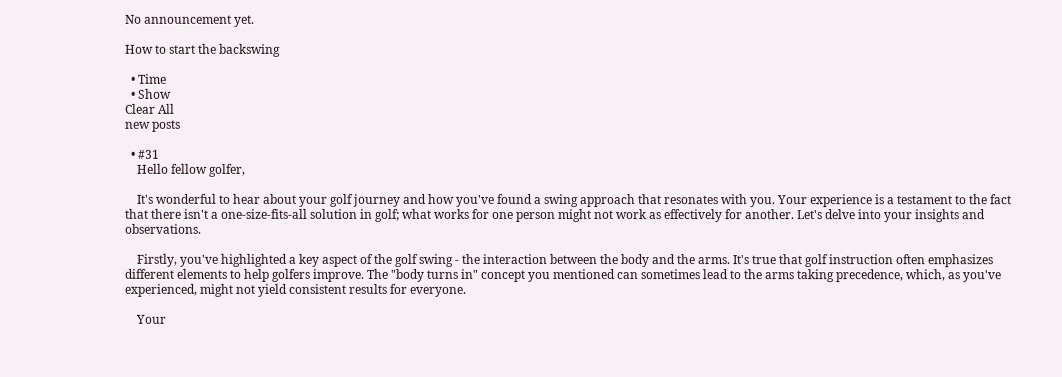No announcement yet.

How to start the backswing

  • Time
  • Show
Clear All
new posts

  • #31
    Hello fellow golfer,

    It's wonderful to hear about your golf journey and how you've found a swing approach that resonates with you. Your experience is a testament to the fact that there isn't a one-size-fits-all solution in golf; what works for one person might not work as effectively for another. Let's delve into your insights and observations.

    Firstly, you've highlighted a key aspect of the golf swing - the interaction between the body and the arms. It's true that golf instruction often emphasizes different elements to help golfers improve. The "body turns in" concept you mentioned can sometimes lead to the arms taking precedence, which, as you've experienced, might not yield consistent results for everyone.

    Your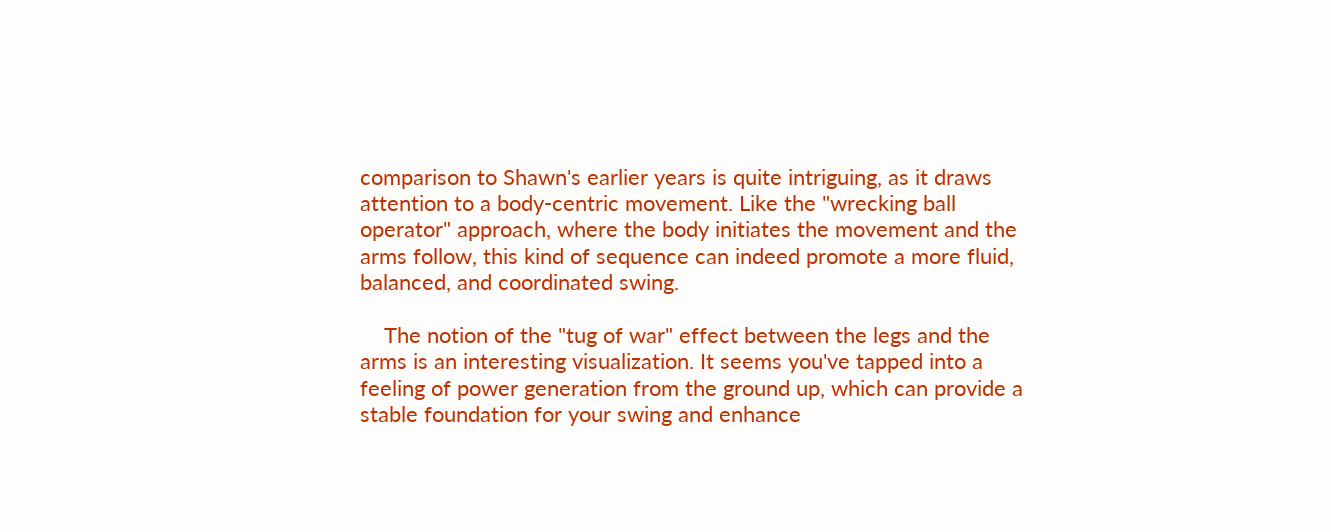comparison to Shawn's earlier years is quite intriguing, as it draws attention to a body-centric movement. Like the "wrecking ball operator" approach, where the body initiates the movement and the arms follow, this kind of sequence can indeed promote a more fluid, balanced, and coordinated swing.

    The notion of the "tug of war" effect between the legs and the arms is an interesting visualization. It seems you've tapped into a feeling of power generation from the ground up, which can provide a stable foundation for your swing and enhance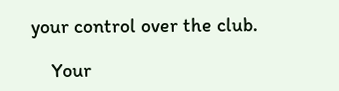your control over the club.

    Your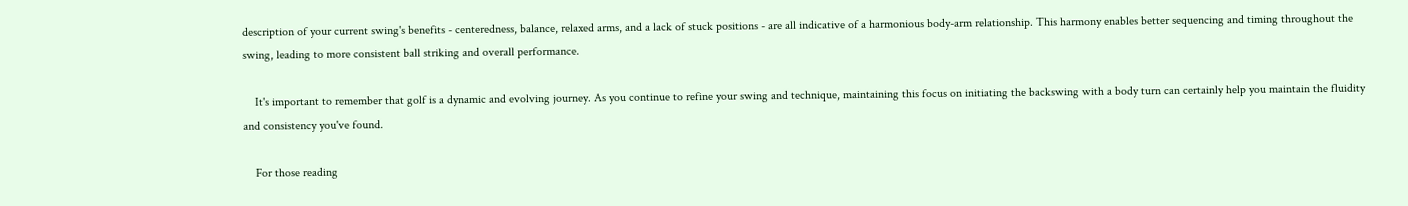description of your current swing's benefits - centeredness, balance, relaxed arms, and a lack of stuck positions - are all indicative of a harmonious body-arm relationship. This harmony enables better sequencing and timing throughout the swing, leading to more consistent ball striking and overall performance.

    It's important to remember that golf is a dynamic and evolving journey. As you continue to refine your swing and technique, maintaining this focus on initiating the backswing with a body turn can certainly help you maintain the fluidity and consistency you've found.

    For those reading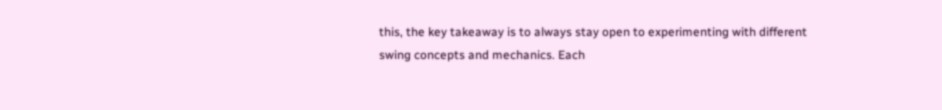this, the key takeaway is to always stay open to experimenting with different swing concepts and mechanics. Each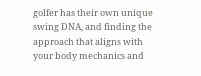golfer has their own unique swing DNA, and finding the approach that aligns with your body mechanics and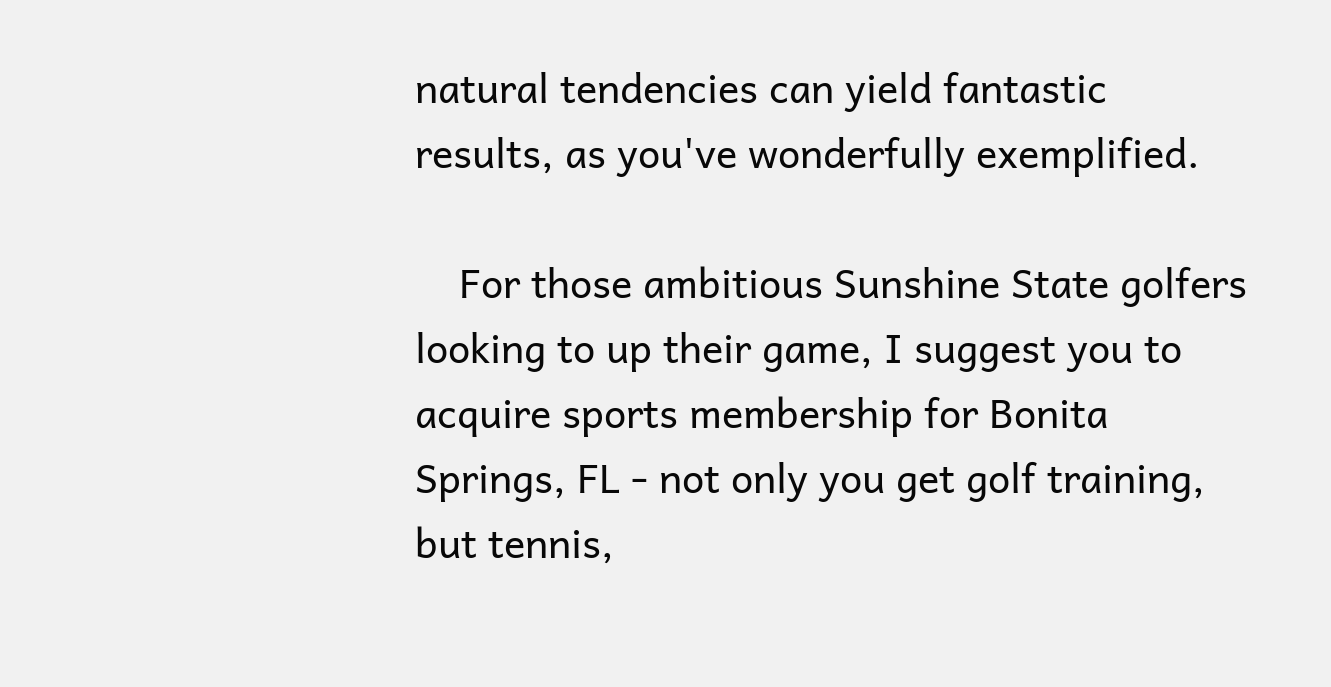natural tendencies can yield fantastic results, as you've wonderfully exemplified.

    For those ambitious Sunshine State golfers looking to up their game, I suggest you to acquire sports membership for Bonita Springs, FL - not only you get golf training, but tennis,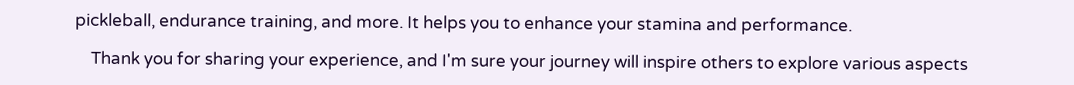pickleball, endurance training, and more. It helps you to enhance your stamina and performance.

    Thank you for sharing your experience, and I'm sure your journey will inspire others to explore various aspects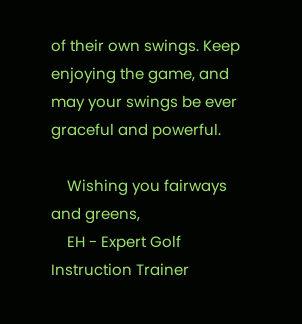of their own swings. Keep enjoying the game, and may your swings be ever graceful and powerful.

    Wishing you fairways and greens,
    EH - Expert Golf Instruction Trainer